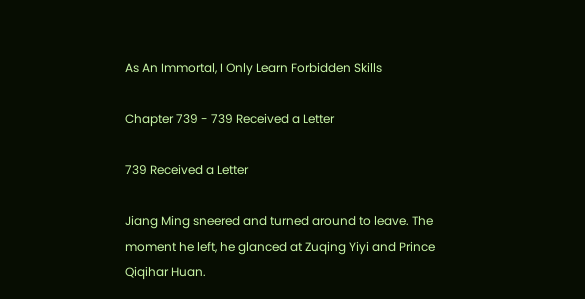As An Immortal, I Only Learn Forbidden Skills

Chapter 739 - 739 Received a Letter

739 Received a Letter

Jiang Ming sneered and turned around to leave. The moment he left, he glanced at Zuqing Yiyi and Prince Qiqihar Huan.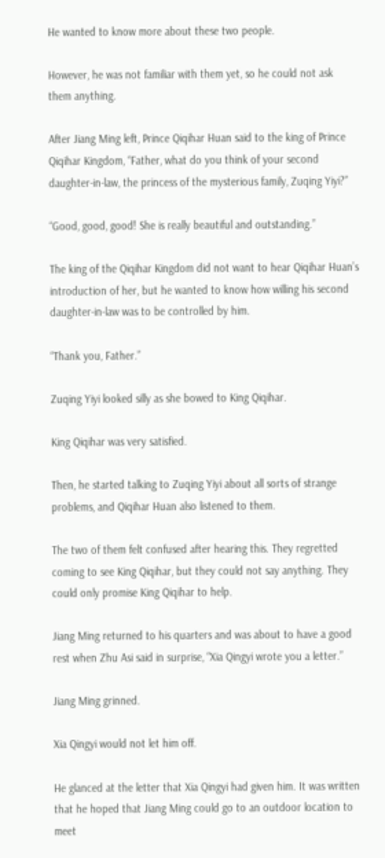He wanted to know more about these two people.

However, he was not familiar with them yet, so he could not ask them anything.

After Jiang Ming left, Prince Qiqihar Huan said to the king of Prince Qiqihar Kingdom, “Father, what do you think of your second daughter-in-law, the princess of the mysterious family, Zuqing Yiyi?”

“Good, good, good! She is really beautiful and outstanding.”

The king of the Qiqihar Kingdom did not want to hear Qiqihar Huan’s introduction of her, but he wanted to know how willing his second daughter-in-law was to be controlled by him.

“Thank you, Father.”

Zuqing Yiyi looked silly as she bowed to King Qiqihar.

King Qiqihar was very satisfied.

Then, he started talking to Zuqing Yiyi about all sorts of strange problems, and Qiqihar Huan also listened to them.

The two of them felt confused after hearing this. They regretted coming to see King Qiqihar, but they could not say anything. They could only promise King Qiqihar to help.

Jiang Ming returned to his quarters and was about to have a good rest when Zhu Asi said in surprise, “Xia Qingyi wrote you a letter.”

Jiang Ming grinned.

Xia Qingyi would not let him off.

He glanced at the letter that Xia Qingyi had given him. It was written that he hoped that Jiang Ming could go to an outdoor location to meet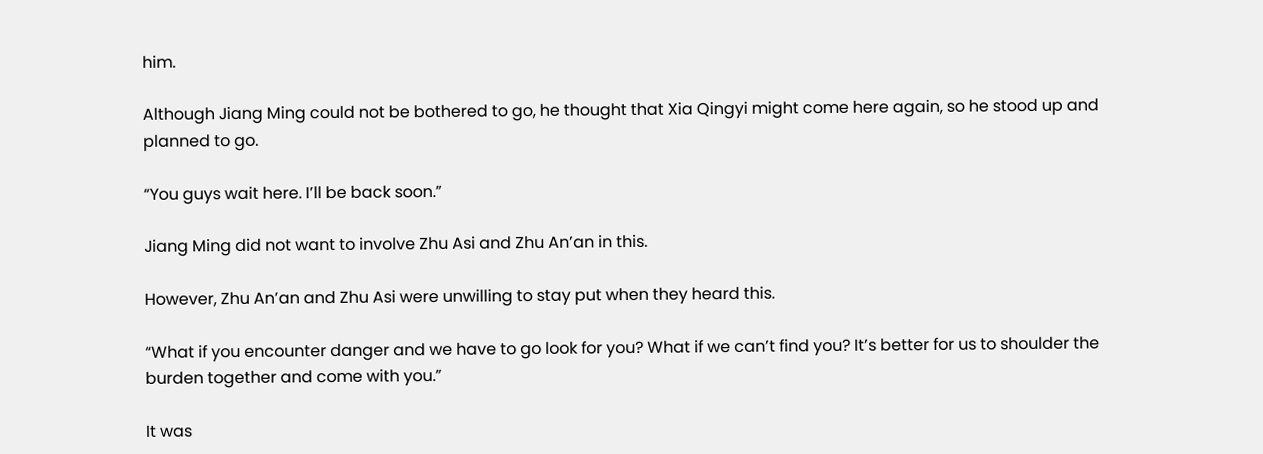him.

Although Jiang Ming could not be bothered to go, he thought that Xia Qingyi might come here again, so he stood up and planned to go.

“You guys wait here. I’ll be back soon.”

Jiang Ming did not want to involve Zhu Asi and Zhu An’an in this.

However, Zhu An’an and Zhu Asi were unwilling to stay put when they heard this.

“What if you encounter danger and we have to go look for you? What if we can’t find you? It’s better for us to shoulder the burden together and come with you.”

It was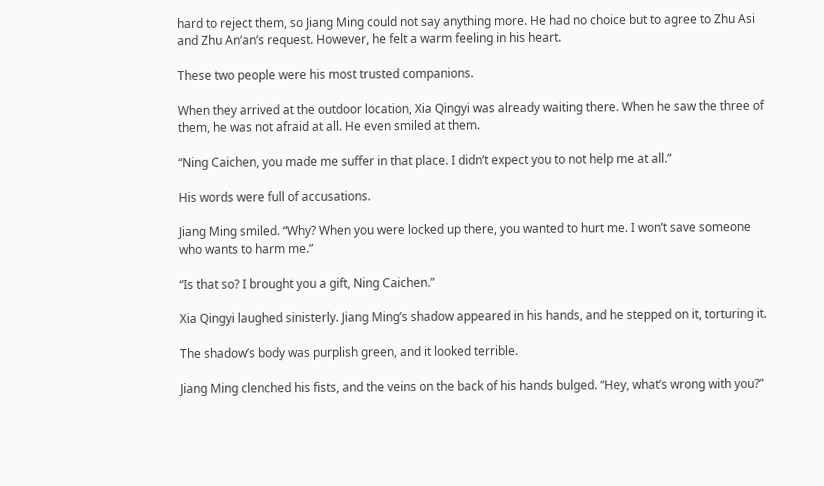hard to reject them, so Jiang Ming could not say anything more. He had no choice but to agree to Zhu Asi and Zhu An’an’s request. However, he felt a warm feeling in his heart.

These two people were his most trusted companions.

When they arrived at the outdoor location, Xia Qingyi was already waiting there. When he saw the three of them, he was not afraid at all. He even smiled at them.

“Ning Caichen, you made me suffer in that place. I didn’t expect you to not help me at all.”

His words were full of accusations.

Jiang Ming smiled. “Why? When you were locked up there, you wanted to hurt me. I won’t save someone who wants to harm me.”

“Is that so? I brought you a gift, Ning Caichen.”

Xia Qingyi laughed sinisterly. Jiang Ming’s shadow appeared in his hands, and he stepped on it, torturing it.

The shadow’s body was purplish green, and it looked terrible.

Jiang Ming clenched his fists, and the veins on the back of his hands bulged. “Hey, what’s wrong with you?”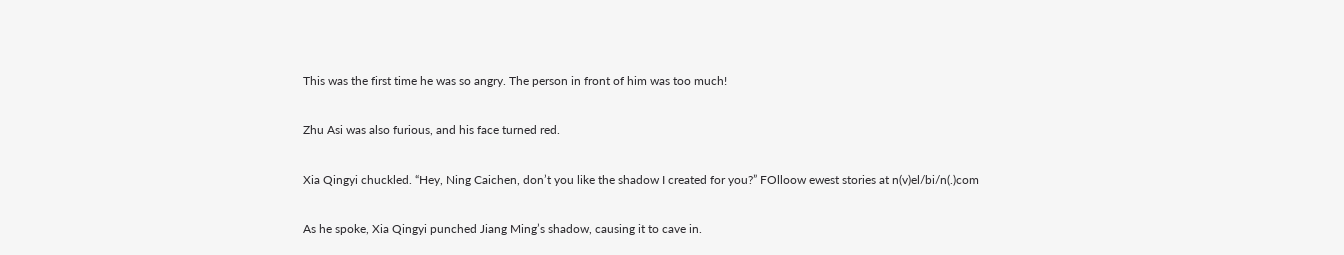This was the first time he was so angry. The person in front of him was too much!

Zhu Asi was also furious, and his face turned red.

Xia Qingyi chuckled. “Hey, Ning Caichen, don’t you like the shadow I created for you?” FOlloow ewest stories at n(v)el/bi/n(.)com

As he spoke, Xia Qingyi punched Jiang Ming’s shadow, causing it to cave in.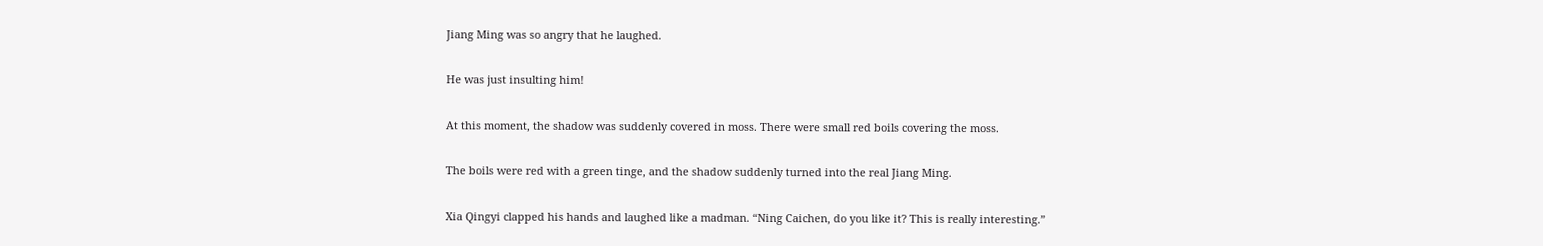Jiang Ming was so angry that he laughed.

He was just insulting him!

At this moment, the shadow was suddenly covered in moss. There were small red boils covering the moss.

The boils were red with a green tinge, and the shadow suddenly turned into the real Jiang Ming.

Xia Qingyi clapped his hands and laughed like a madman. “Ning Caichen, do you like it? This is really interesting.”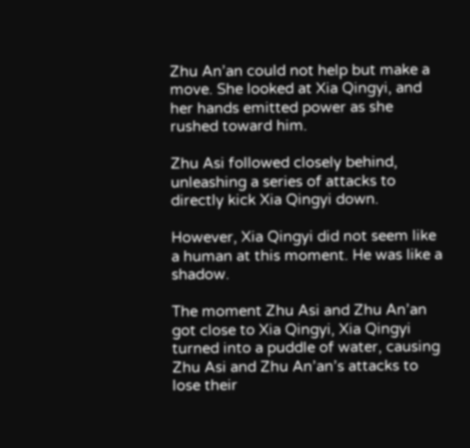Zhu An’an could not help but make a move. She looked at Xia Qingyi, and her hands emitted power as she rushed toward him.

Zhu Asi followed closely behind, unleashing a series of attacks to directly kick Xia Qingyi down.

However, Xia Qingyi did not seem like a human at this moment. He was like a shadow.

The moment Zhu Asi and Zhu An’an got close to Xia Qingyi, Xia Qingyi turned into a puddle of water, causing Zhu Asi and Zhu An’an’s attacks to lose their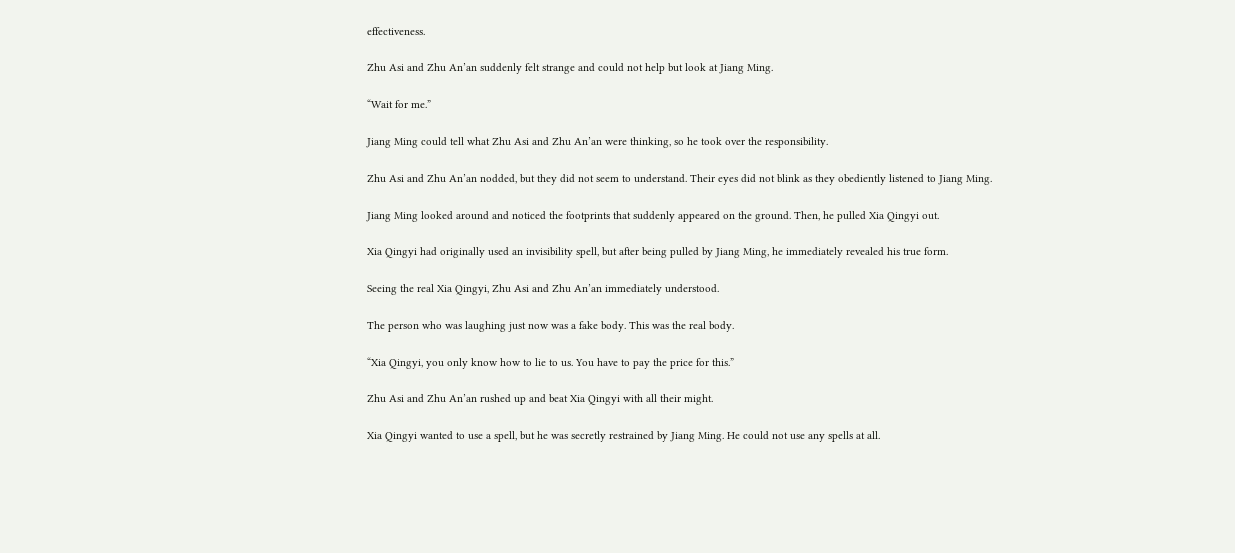effectiveness.

Zhu Asi and Zhu An’an suddenly felt strange and could not help but look at Jiang Ming.

“Wait for me.”

Jiang Ming could tell what Zhu Asi and Zhu An’an were thinking, so he took over the responsibility.

Zhu Asi and Zhu An’an nodded, but they did not seem to understand. Their eyes did not blink as they obediently listened to Jiang Ming.

Jiang Ming looked around and noticed the footprints that suddenly appeared on the ground. Then, he pulled Xia Qingyi out.

Xia Qingyi had originally used an invisibility spell, but after being pulled by Jiang Ming, he immediately revealed his true form.

Seeing the real Xia Qingyi, Zhu Asi and Zhu An’an immediately understood.

The person who was laughing just now was a fake body. This was the real body.

“Xia Qingyi, you only know how to lie to us. You have to pay the price for this.”

Zhu Asi and Zhu An’an rushed up and beat Xia Qingyi with all their might.

Xia Qingyi wanted to use a spell, but he was secretly restrained by Jiang Ming. He could not use any spells at all.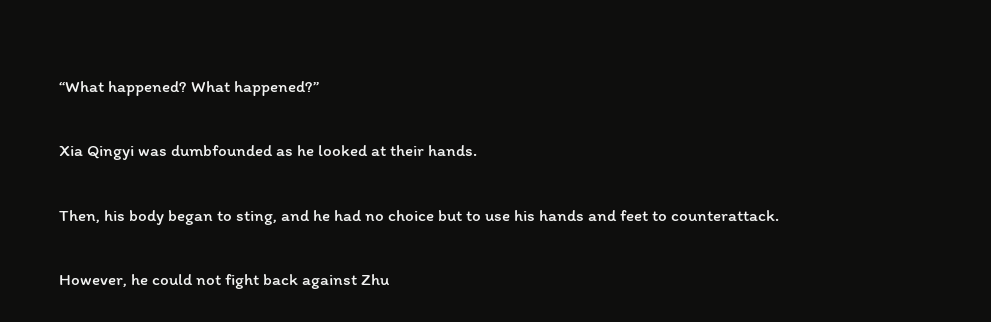“What happened? What happened?”

Xia Qingyi was dumbfounded as he looked at their hands.

Then, his body began to sting, and he had no choice but to use his hands and feet to counterattack.

However, he could not fight back against Zhu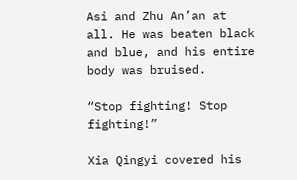Asi and Zhu An’an at all. He was beaten black and blue, and his entire body was bruised.

“Stop fighting! Stop fighting!”

Xia Qingyi covered his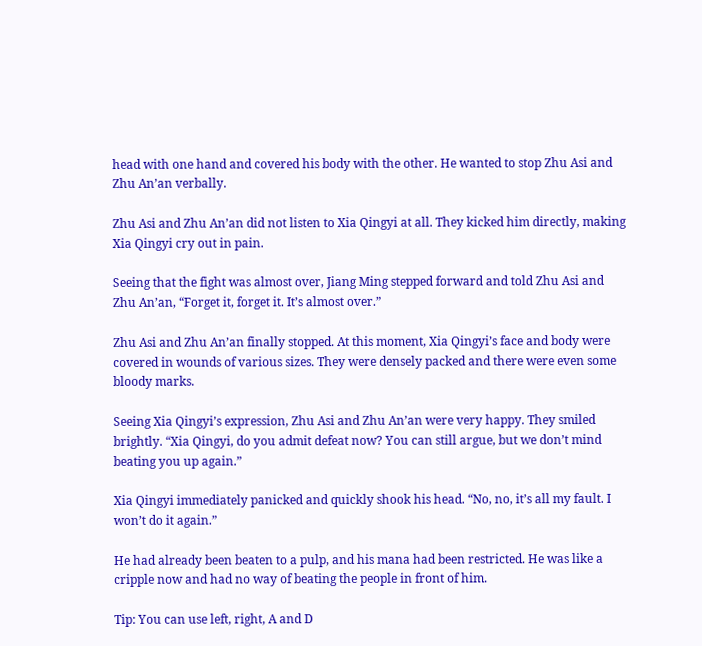head with one hand and covered his body with the other. He wanted to stop Zhu Asi and Zhu An’an verbally.

Zhu Asi and Zhu An’an did not listen to Xia Qingyi at all. They kicked him directly, making Xia Qingyi cry out in pain.

Seeing that the fight was almost over, Jiang Ming stepped forward and told Zhu Asi and Zhu An’an, “Forget it, forget it. It’s almost over.”

Zhu Asi and Zhu An’an finally stopped. At this moment, Xia Qingyi’s face and body were covered in wounds of various sizes. They were densely packed and there were even some bloody marks.

Seeing Xia Qingyi’s expression, Zhu Asi and Zhu An’an were very happy. They smiled brightly. “Xia Qingyi, do you admit defeat now? You can still argue, but we don’t mind beating you up again.”

Xia Qingyi immediately panicked and quickly shook his head. “No, no, it’s all my fault. I won’t do it again.”

He had already been beaten to a pulp, and his mana had been restricted. He was like a cripple now and had no way of beating the people in front of him.

Tip: You can use left, right, A and D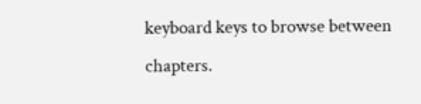keyboard keys to browse between chapters.